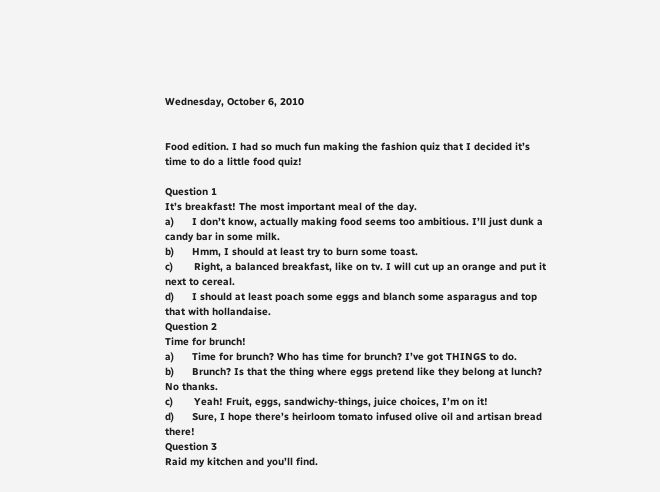Wednesday, October 6, 2010


Food edition. I had so much fun making the fashion quiz that I decided it’s time to do a little food quiz!

Question 1
It’s breakfast! The most important meal of the day.
a)      I don’t know, actually making food seems too ambitious. I’ll just dunk a candy bar in some milk.
b)      Hmm, I should at least try to burn some toast.
c)       Right, a balanced breakfast, like on tv. I will cut up an orange and put it next to cereal.
d)      I should at least poach some eggs and blanch some asparagus and top that with hollandaise.
Question 2
Time for brunch!
a)      Time for brunch? Who has time for brunch? I’ve got THINGS to do.
b)      Brunch? Is that the thing where eggs pretend like they belong at lunch? No thanks.
c)       Yeah! Fruit, eggs, sandwichy-things, juice choices, I’m on it!
d)      Sure, I hope there’s heirloom tomato infused olive oil and artisan bread there!
Question 3
Raid my kitchen and you’ll find.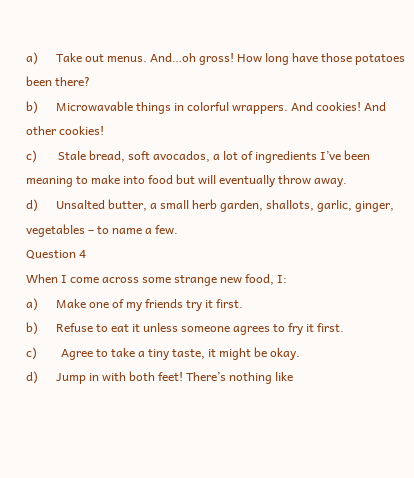a)      Take out menus. And…oh gross! How long have those potatoes been there?
b)      Microwavable things in colorful wrappers. And cookies! And other cookies!
c)       Stale bread, soft avocados, a lot of ingredients I’ve been meaning to make into food but will eventually throw away.
d)      Unsalted butter, a small herb garden, shallots, garlic, ginger, vegetables – to name a few.
Question 4
When I come across some strange new food, I:
a)      Make one of my friends try it first.
b)      Refuse to eat it unless someone agrees to fry it first.
c)        Agree to take a tiny taste, it might be okay.
d)      Jump in with both feet! There’s nothing like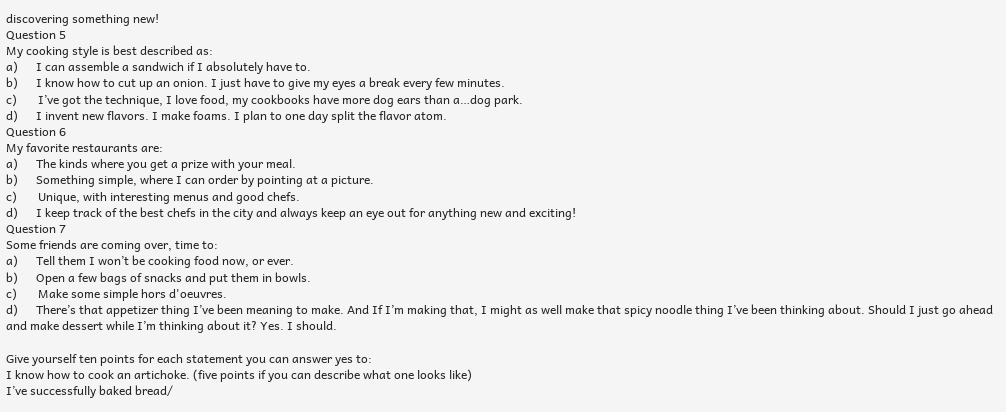discovering something new!
Question 5
My cooking style is best described as:
a)      I can assemble a sandwich if I absolutely have to.
b)      I know how to cut up an onion. I just have to give my eyes a break every few minutes.
c)       I’ve got the technique, I love food, my cookbooks have more dog ears than a…dog park.
d)      I invent new flavors. I make foams. I plan to one day split the flavor atom.
Question 6
My favorite restaurants are:
a)      The kinds where you get a prize with your meal.
b)      Something simple, where I can order by pointing at a picture.
c)       Unique, with interesting menus and good chefs.
d)      I keep track of the best chefs in the city and always keep an eye out for anything new and exciting!
Question 7
Some friends are coming over, time to:
a)      Tell them I won’t be cooking food now, or ever.
b)      Open a few bags of snacks and put them in bowls.
c)       Make some simple hors d'oeuvres.
d)      There’s that appetizer thing I’ve been meaning to make. And If I’m making that, I might as well make that spicy noodle thing I’ve been thinking about. Should I just go ahead and make dessert while I’m thinking about it? Yes. I should.

Give yourself ten points for each statement you can answer yes to:
I know how to cook an artichoke. (five points if you can describe what one looks like)
I’ve successfully baked bread/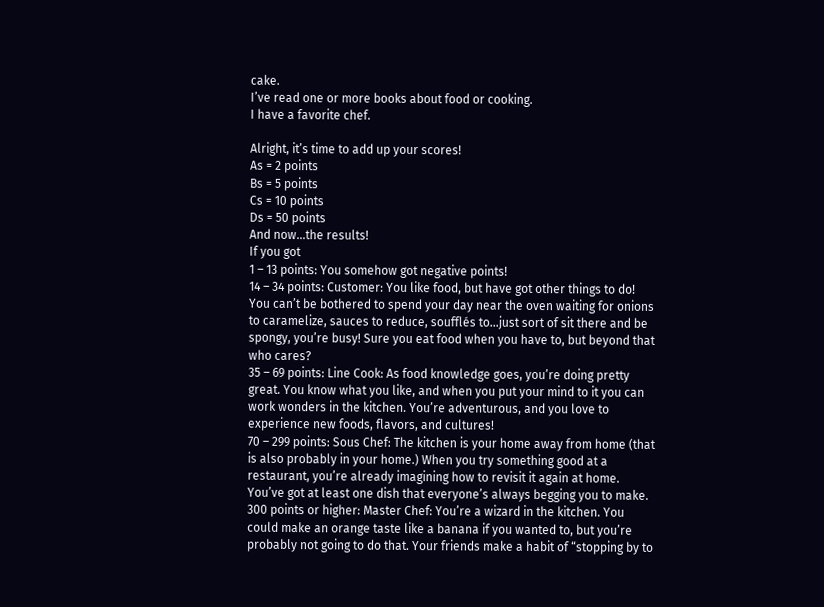cake.
I’ve read one or more books about food or cooking.
I have a favorite chef.

Alright, it’s time to add up your scores!
As = 2 points
Bs = 5 points
Cs = 10 points
Ds = 50 points
And now…the results!
If you got
1 – 13 points: You somehow got negative points!
14 – 34 points: Customer: You like food, but have got other things to do! You can’t be bothered to spend your day near the oven waiting for onions to caramelize, sauces to reduce, soufflés to…just sort of sit there and be spongy, you’re busy! Sure you eat food when you have to, but beyond that who cares?
35 – 69 points: Line Cook: As food knowledge goes, you’re doing pretty great. You know what you like, and when you put your mind to it you can work wonders in the kitchen. You’re adventurous, and you love to experience new foods, flavors, and cultures!
70 – 299 points: Sous Chef: The kitchen is your home away from home (that is also probably in your home.) When you try something good at a restaurant, you’re already imagining how to revisit it again at home. You’ve got at least one dish that everyone’s always begging you to make.
300 points or higher: Master Chef: You’re a wizard in the kitchen. You could make an orange taste like a banana if you wanted to, but you’re probably not going to do that. Your friends make a habit of “stopping by to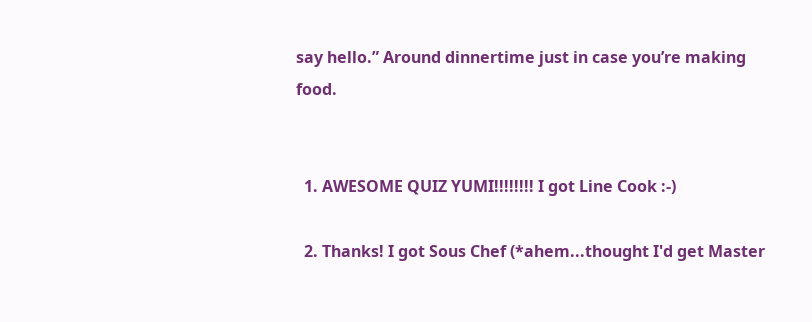say hello.” Around dinnertime just in case you’re making food.


  1. AWESOME QUIZ YUMI!!!!!!!! I got Line Cook :-)

  2. Thanks! I got Sous Chef (*ahem...thought I'd get Master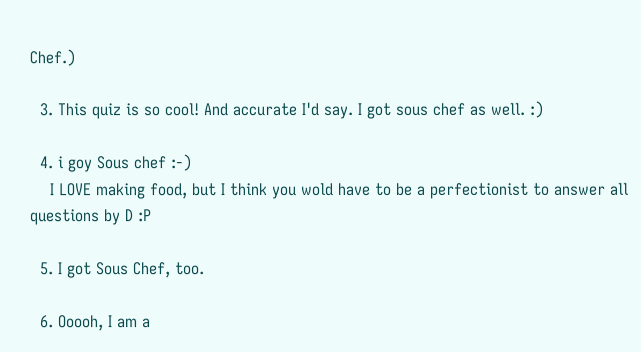Chef.)

  3. This quiz is so cool! And accurate I'd say. I got sous chef as well. :)

  4. i goy Sous chef :-)
    I LOVE making food, but I think you wold have to be a perfectionist to answer all questions by D :P

  5. I got Sous Chef, too.

  6. Ooooh, I am a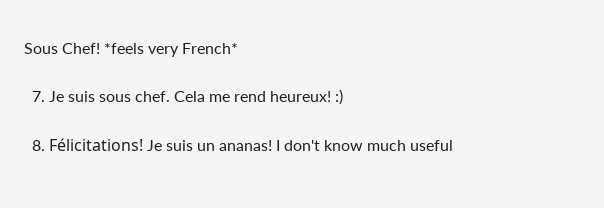Sous Chef! *feels very French*

  7. Je suis sous chef. Cela me rend heureux! :)

  8. Félicitations! Je suis un ananas! I don't know much useful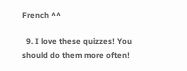French ^^

  9. I love these quizzes! You should do them more often!